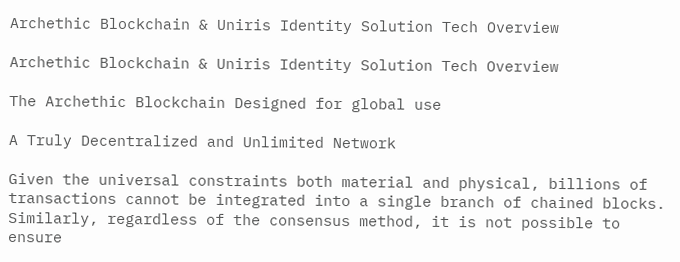Archethic Blockchain & Uniris Identity Solution Tech Overview

Archethic Blockchain & Uniris Identity Solution Tech Overview

The Archethic Blockchain Designed for global use

A Truly Decentralized and Unlimited Network

Given the universal constraints both material and physical, billions of transactions cannot be integrated into a single branch of chained blocks. Similarly, regardless of the consensus method, it is not possible to ensure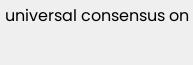universal consensus on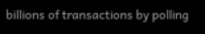billions of transactions by polling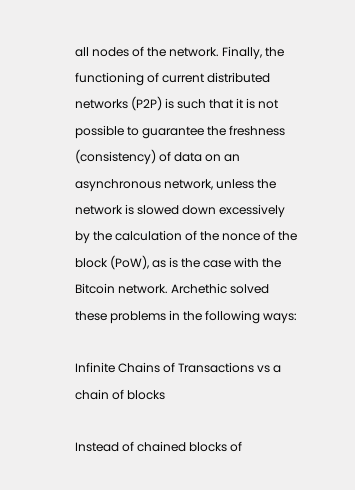all nodes of the network. Finally, the functioning of current distributed networks (P2P) is such that it is not possible to guarantee the freshness (consistency) of data on an asynchronous network, unless the network is slowed down excessively by the calculation of the nonce of the block (PoW), as is the case with the Bitcoin network. Archethic solved these problems in the following ways:

Infinite Chains of Transactions vs a chain of blocks

Instead of chained blocks of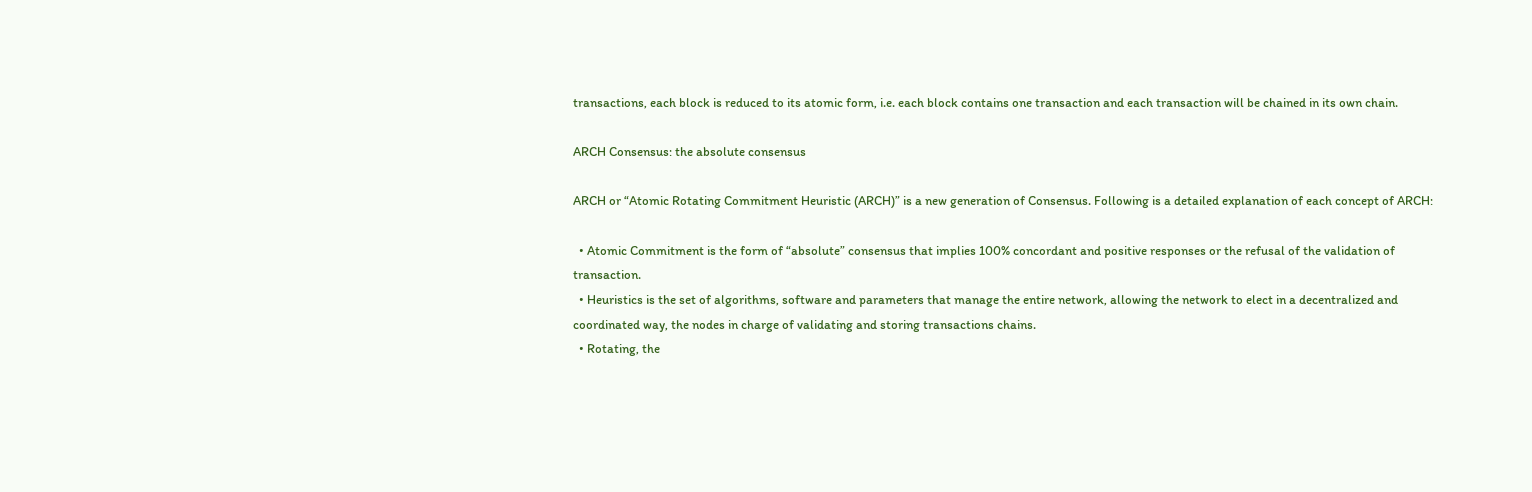transactions, each block is reduced to its atomic form, i.e. each block contains one transaction and each transaction will be chained in its own chain.

ARCH Consensus: the absolute consensus

ARCH or “Atomic Rotating Commitment Heuristic (ARCH)” is a new generation of Consensus. Following is a detailed explanation of each concept of ARCH:

  • Atomic Commitment is the form of “absolute” consensus that implies 100% concordant and positive responses or the refusal of the validation of transaction.
  • Heuristics is the set of algorithms, software and parameters that manage the entire network, allowing the network to elect in a decentralized and coordinated way, the nodes in charge of validating and storing transactions chains.
  • Rotating, the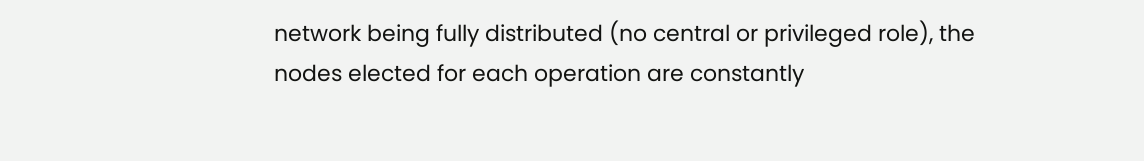network being fully distributed (no central or privileged role), the nodes elected for each operation are constantly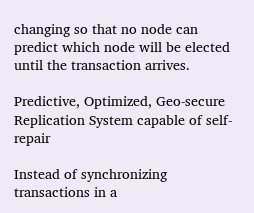changing so that no node can predict which node will be elected until the transaction arrives.

Predictive, Optimized, Geo-secure Replication System capable of self-repair

Instead of synchronizing transactions in a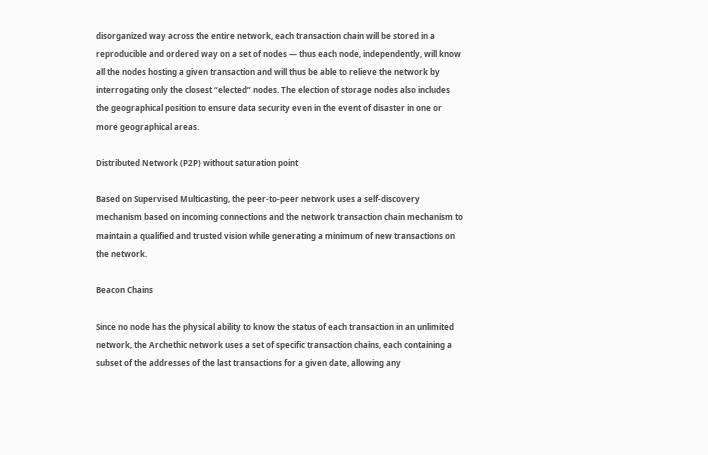disorganized way across the entire network, each transaction chain will be stored in a reproducible and ordered way on a set of nodes — thus each node, independently, will know all the nodes hosting a given transaction and will thus be able to relieve the network by interrogating only the closest “elected” nodes. The election of storage nodes also includes the geographical position to ensure data security even in the event of disaster in one or more geographical areas.

Distributed Network (P2P) without saturation point

Based on Supervised Multicasting, the peer-to-peer network uses a self-discovery mechanism based on incoming connections and the network transaction chain mechanism to maintain a qualified and trusted vision while generating a minimum of new transactions on the network.

Beacon Chains

Since no node has the physical ability to know the status of each transaction in an unlimited network, the Archethic network uses a set of specific transaction chains, each containing a subset of the addresses of the last transactions for a given date, allowing any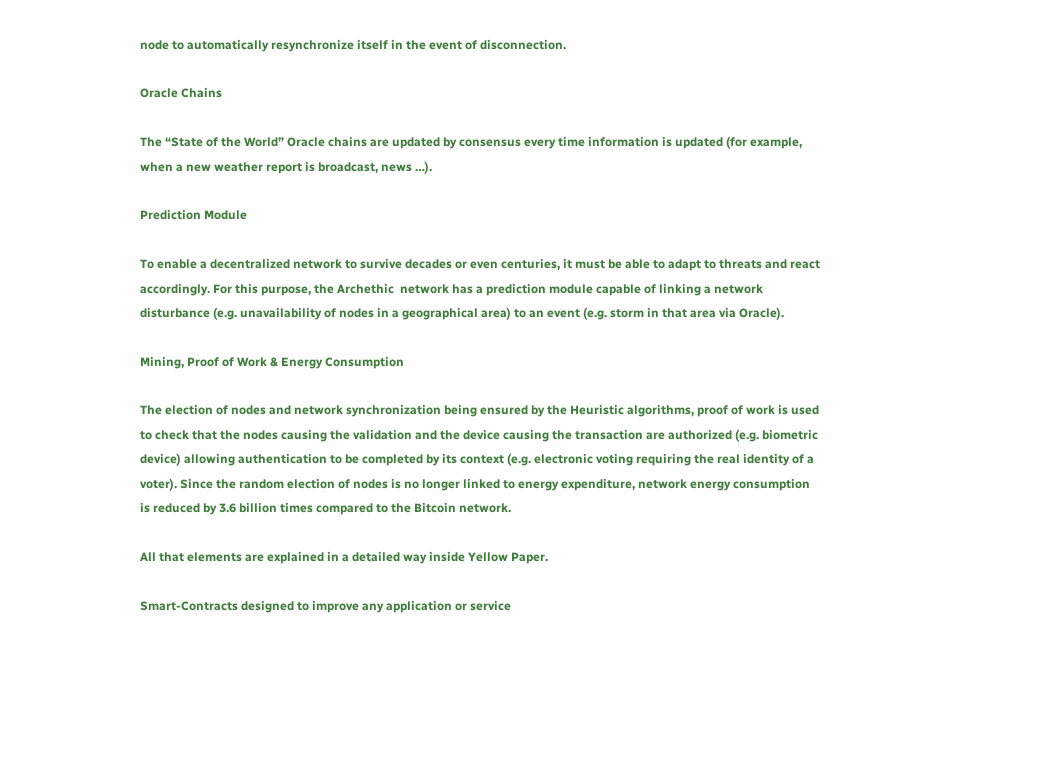node to automatically resynchronize itself in the event of disconnection.

Oracle Chains

The “State of the World” Oracle chains are updated by consensus every time information is updated (for example, when a new weather report is broadcast, news …).

Prediction Module

To enable a decentralized network to survive decades or even centuries, it must be able to adapt to threats and react accordingly. For this purpose, the Archethic  network has a prediction module capable of linking a network disturbance (e.g. unavailability of nodes in a geographical area) to an event (e.g. storm in that area via Oracle).

Mining, Proof of Work & Energy Consumption

The election of nodes and network synchronization being ensured by the Heuristic algorithms, proof of work is used to check that the nodes causing the validation and the device causing the transaction are authorized (e.g. biometric device) allowing authentication to be completed by its context (e.g. electronic voting requiring the real identity of a voter). Since the random election of nodes is no longer linked to energy expenditure, network energy consumption is reduced by 3.6 billion times compared to the Bitcoin network.

All that elements are explained in a detailed way inside Yellow Paper.

Smart-Contracts designed to improve any application or service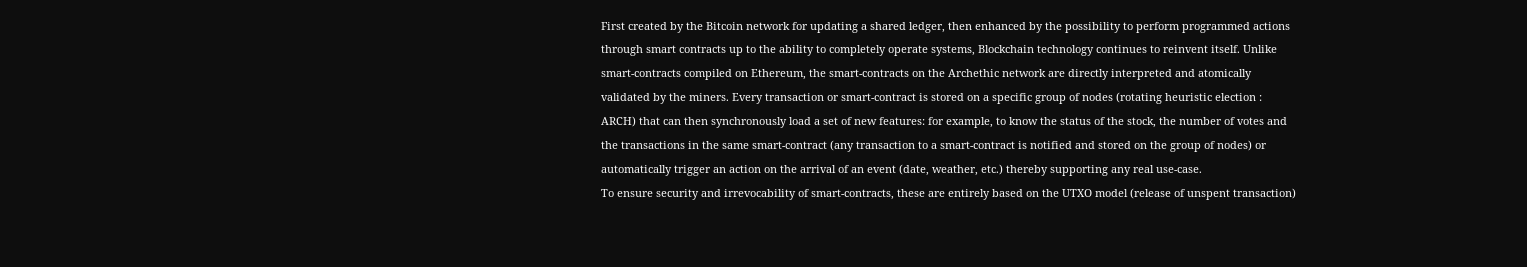First created by the Bitcoin network for updating a shared ledger, then enhanced by the possibility to perform programmed actions through smart contracts up to the ability to completely operate systems, Blockchain technology continues to reinvent itself. Unlike smart-contracts compiled on Ethereum, the smart-contracts on the Archethic network are directly interpreted and atomically validated by the miners. Every transaction or smart-contract is stored on a specific group of nodes (rotating heuristic election : ARCH) that can then synchronously load a set of new features: for example, to know the status of the stock, the number of votes and the transactions in the same smart-contract (any transaction to a smart-contract is notified and stored on the group of nodes) or automatically trigger an action on the arrival of an event (date, weather, etc.) thereby supporting any real use-case.
To ensure security and irrevocability of smart-contracts, these are entirely based on the UTXO model (release of unspent transaction)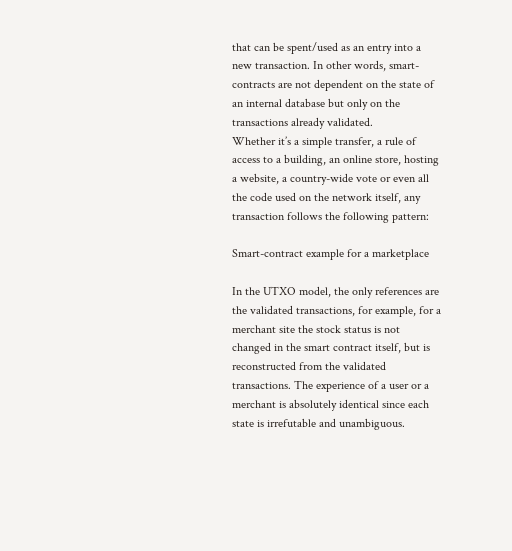that can be spent/used as an entry into a new transaction. In other words, smart-contracts are not dependent on the state of an internal database but only on the transactions already validated.
Whether it’s a simple transfer, a rule of access to a building, an online store, hosting a website, a country-wide vote or even all the code used on the network itself, any transaction follows the following pattern:

Smart-contract example for a marketplace

In the UTXO model, the only references are the validated transactions, for example, for a merchant site the stock status is not changed in the smart contract itself, but is reconstructed from the validated transactions. The experience of a user or a merchant is absolutely identical since each state is irrefutable and unambiguous.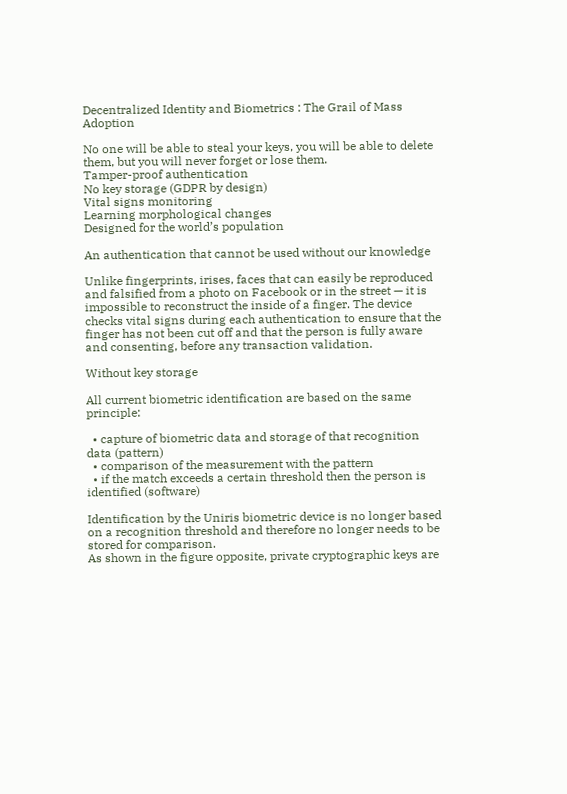Decentralized Identity and Biometrics : The Grail of Mass Adoption

No one will be able to steal your keys, you will be able to delete them, but you will never forget or lose them.
Tamper-proof authentication
No key storage (GDPR by design)
Vital signs monitoring
Learning morphological changes
Designed for the world’s population

An authentication that cannot be used without our knowledge

Unlike fingerprints, irises, faces that can easily be reproduced and falsified from a photo on Facebook or in the street — it is impossible to reconstruct the inside of a finger. The device checks vital signs during each authentication to ensure that the finger has not been cut off and that the person is fully aware and consenting, before any transaction validation.

Without key storage

All current biometric identification are based on the same principle:

  • capture of biometric data and storage of that recognition data (pattern)
  • comparison of the measurement with the pattern
  • if the match exceeds a certain threshold then the person is identified (software)

Identification by the Uniris biometric device is no longer based on a recognition threshold and therefore no longer needs to be stored for comparison.
As shown in the figure opposite, private cryptographic keys are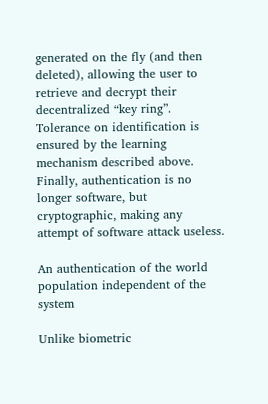generated on the fly (and then deleted), allowing the user to retrieve and decrypt their decentralized “key ring”. Tolerance on identification is ensured by the learning mechanism described above. Finally, authentication is no longer software, but cryptographic, making any attempt of software attack useless.

An authentication of the world population independent of the system

Unlike biometric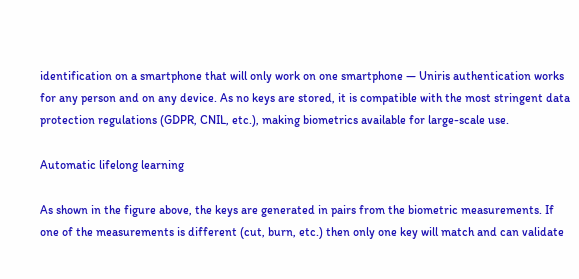identification on a smartphone that will only work on one smartphone — Uniris authentication works for any person and on any device. As no keys are stored, it is compatible with the most stringent data protection regulations (GDPR, CNIL, etc.), making biometrics available for large-scale use.

Automatic lifelong learning

As shown in the figure above, the keys are generated in pairs from the biometric measurements. If one of the measurements is different (cut, burn, etc.) then only one key will match and can validate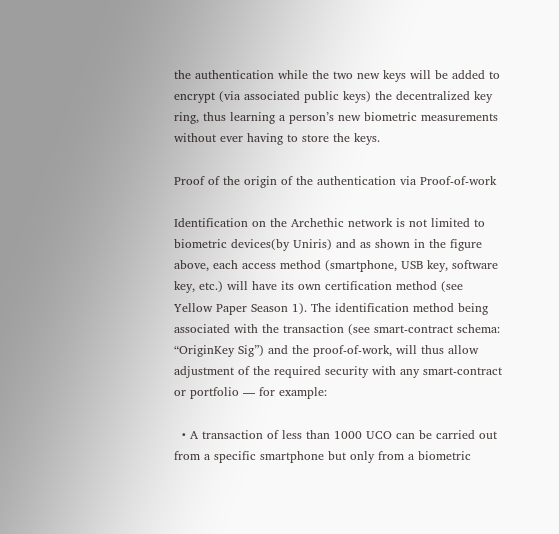the authentication while the two new keys will be added to encrypt (via associated public keys) the decentralized key ring, thus learning a person’s new biometric measurements without ever having to store the keys.

Proof of the origin of the authentication via Proof-of-work

Identification on the Archethic network is not limited to biometric devices(by Uniris) and as shown in the figure above, each access method (smartphone, USB key, software key, etc.) will have its own certification method (see Yellow Paper Season 1). The identification method being associated with the transaction (see smart-contract schema: “OriginKey Sig”) and the proof-of-work, will thus allow adjustment of the required security with any smart-contract or portfolio — for example:

  • A transaction of less than 1000 UCO can be carried out from a specific smartphone but only from a biometric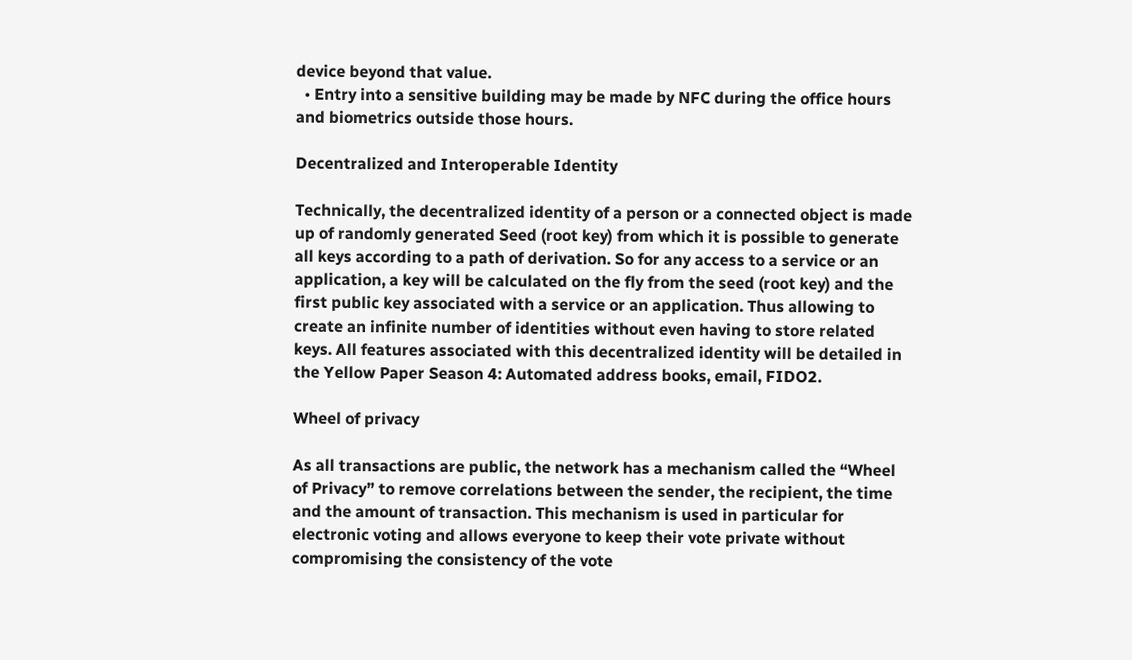device beyond that value.
  • Entry into a sensitive building may be made by NFC during the office hours and biometrics outside those hours.

Decentralized and Interoperable Identity

Technically, the decentralized identity of a person or a connected object is made up of randomly generated Seed (root key) from which it is possible to generate all keys according to a path of derivation. So for any access to a service or an application, a key will be calculated on the fly from the seed (root key) and the first public key associated with a service or an application. Thus allowing to create an infinite number of identities without even having to store related keys. All features associated with this decentralized identity will be detailed in the Yellow Paper Season 4: Automated address books, email, FIDO2.

Wheel of privacy

As all transactions are public, the network has a mechanism called the “Wheel of Privacy” to remove correlations between the sender, the recipient, the time and the amount of transaction. This mechanism is used in particular for electronic voting and allows everyone to keep their vote private without compromising the consistency of the vote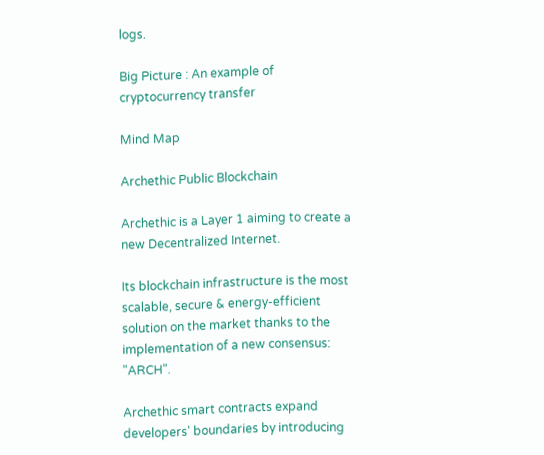logs.

Big Picture : An example of cryptocurrency transfer

Mind Map

Archethic Public Blockchain

Archethic is a Layer 1 aiming to create a new Decentralized Internet.

Its blockchain infrastructure is the most scalable, secure & energy-efficient solution on the market thanks to the implementation of a new consensus: "ARCH".

Archethic smart contracts expand developers' boundaries by introducing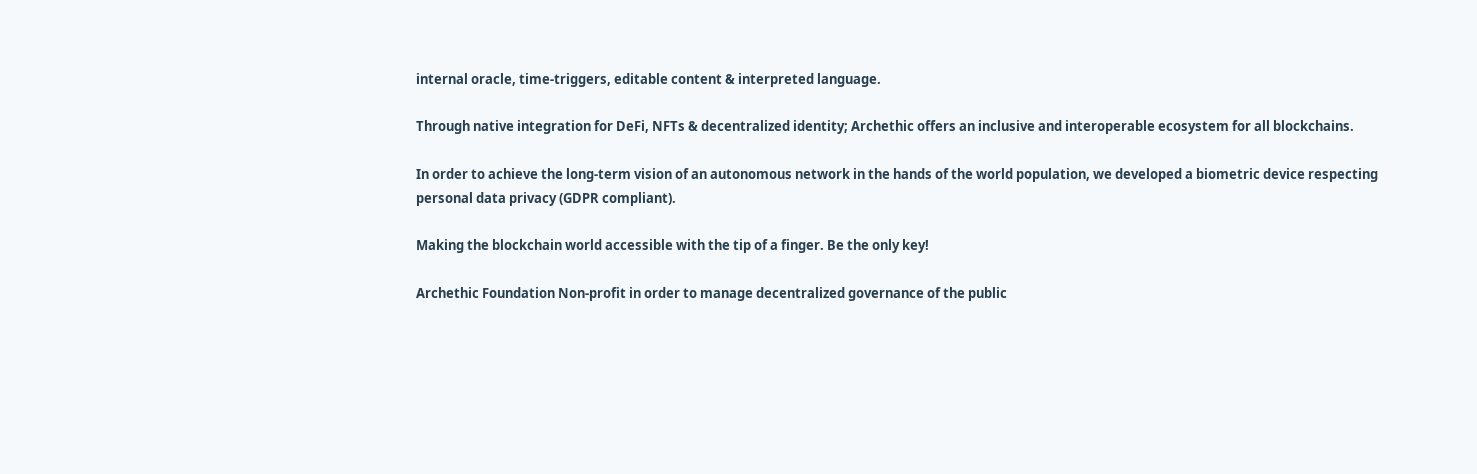internal oracle, time-triggers, editable content & interpreted language.

Through native integration for DeFi, NFTs & decentralized identity; Archethic offers an inclusive and interoperable ecosystem for all blockchains.

In order to achieve the long-term vision of an autonomous network in the hands of the world population, we developed a biometric device respecting personal data privacy (GDPR compliant).

Making the blockchain world accessible with the tip of a finger. Be the only key!

Archethic Foundation Non-profit in order to manage decentralized governance of the public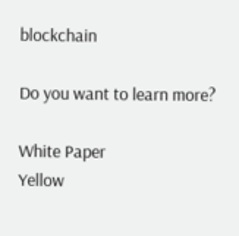blockchain

Do you want to learn more?

White Paper
Yellow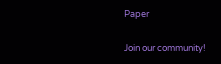Paper

Join our community!